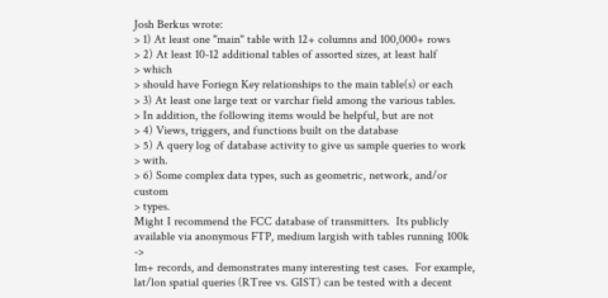Josh Berkus wrote:
> 1) At least one "main" table with 12+ columns and 100,000+ rows
> 2) At least 10-12 additional tables of assorted sizes, at least half
> which
> should have Foriegn Key relationships to the main table(s) or each
> 3) At least one large text or varchar field among the various tables.
> In addition, the following items would be helpful, but are not
> 4) Views, triggers, and functions built on the database
> 5) A query log of database activity to give us sample queries to work
> with.
> 6) Some complex data types, such as geometric, network, and/or custom
> types.
Might I recommend the FCC database of transmitters.  Its publicly
available via anonymous FTP, medium largish with tables running 100k ->
1m+ records, and demonstrates many interesting test cases.  For example,
lat/lon spatial queries (RTree vs. GIST) can be tested with a decent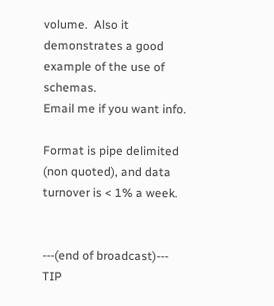volume.  Also it demonstrates a good example of the use of schemas.
Email me if you want info.

Format is pipe delimited (non quoted), and data turnover is < 1% a week.


---(end of broadcast)---
TIP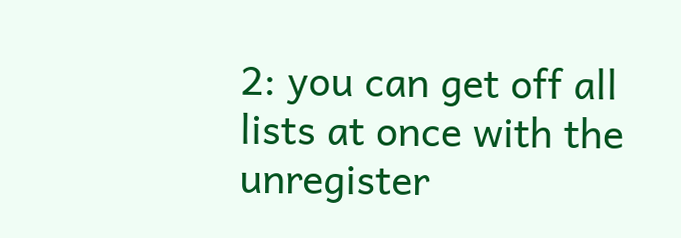2: you can get off all lists at once with the unregister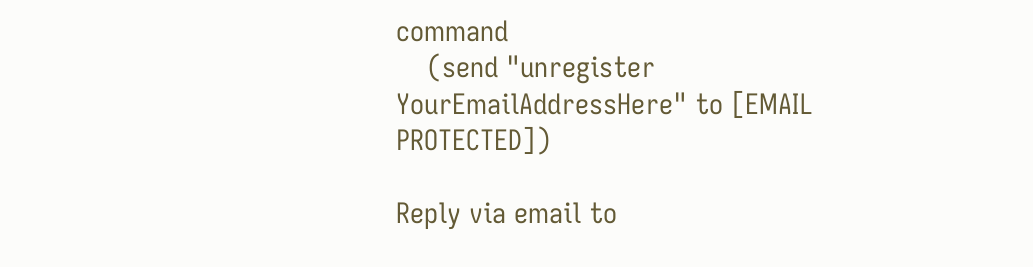command
    (send "unregister YourEmailAddressHere" to [EMAIL PROTECTED])

Reply via email to